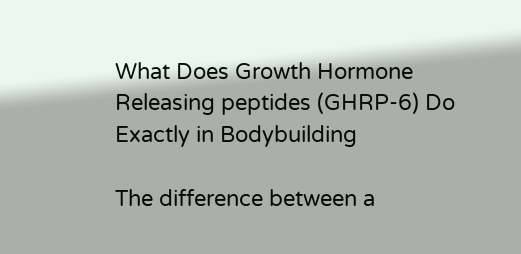What Does Growth Hormone Releasing peptides (GHRP-6) Do Exactly in Bodybuilding

The difference between a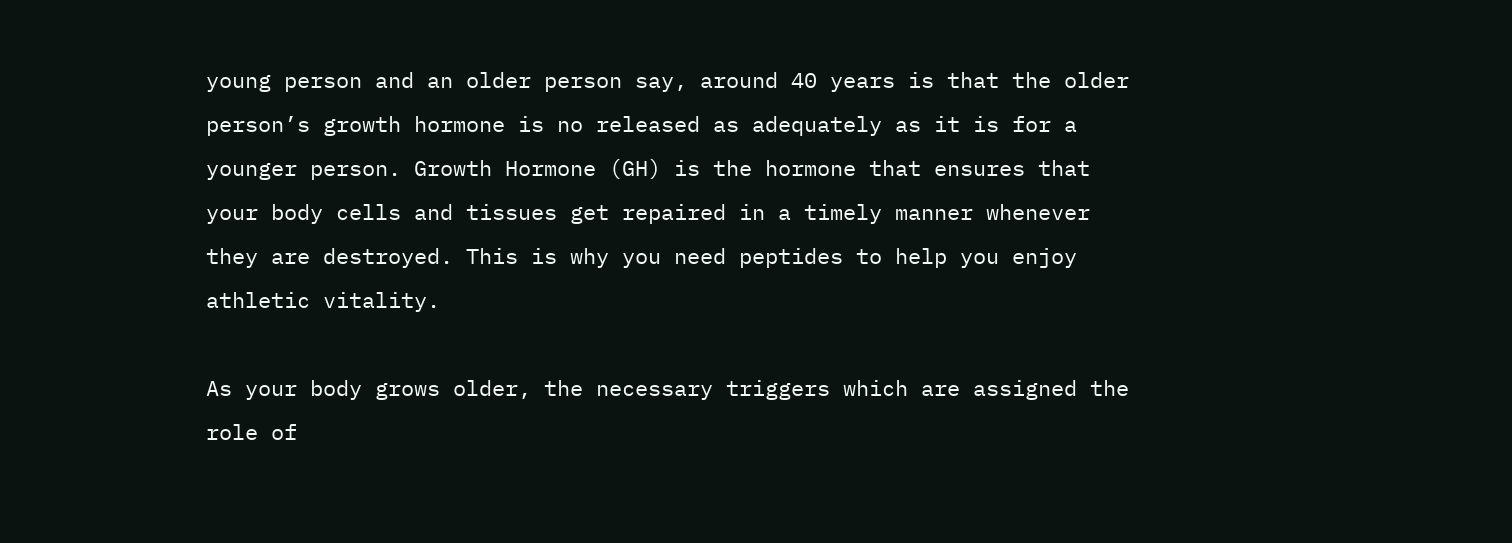young person and an older person say, around 40 years is that the older person’s growth hormone is no released as adequately as it is for a younger person. Growth Hormone (GH) is the hormone that ensures that your body cells and tissues get repaired in a timely manner whenever they are destroyed. This is why you need peptides to help you enjoy athletic vitality.

As your body grows older, the necessary triggers which are assigned the role of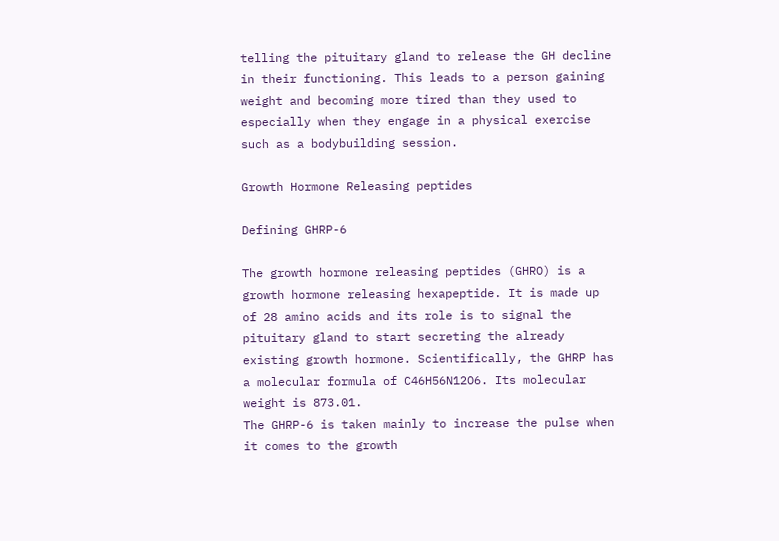telling the pituitary gland to release the GH decline in their functioning. This leads to a person gaining weight and becoming more tired than they used to especially when they engage in a physical exercise such as a bodybuilding session.

Growth Hormone Releasing peptides

Defining GHRP-6

The growth hormone releasing peptides (GHRO) is a growth hormone releasing hexapeptide. It is made up of 28 amino acids and its role is to signal the pituitary gland to start secreting the already existing growth hormone. Scientifically, the GHRP has a molecular formula of C46H56N12O6. Its molecular weight is 873.01.
The GHRP-6 is taken mainly to increase the pulse when it comes to the growth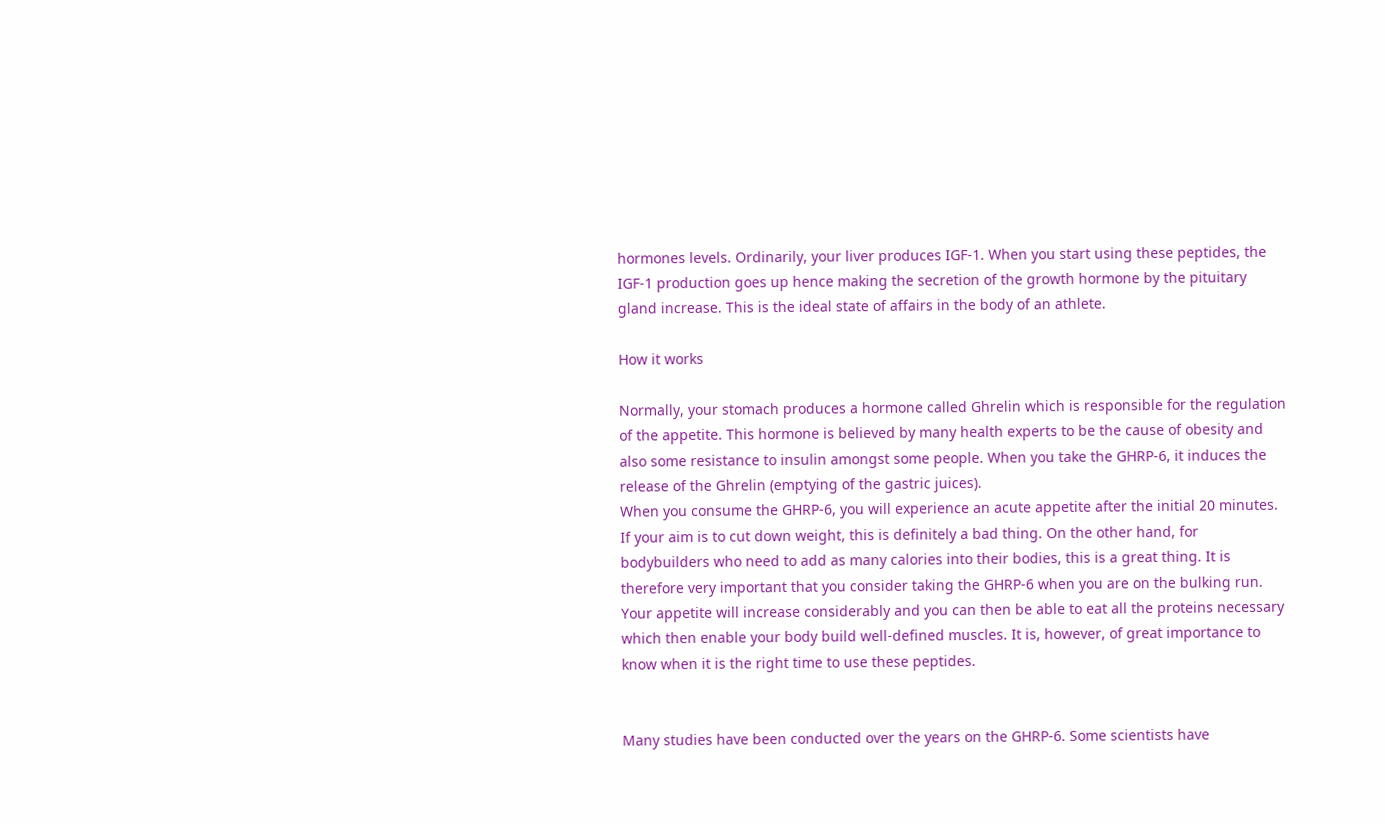hormones levels. Ordinarily, your liver produces IGF-1. When you start using these peptides, the IGF-1 production goes up hence making the secretion of the growth hormone by the pituitary gland increase. This is the ideal state of affairs in the body of an athlete.

How it works

Normally, your stomach produces a hormone called Ghrelin which is responsible for the regulation of the appetite. This hormone is believed by many health experts to be the cause of obesity and also some resistance to insulin amongst some people. When you take the GHRP-6, it induces the release of the Ghrelin (emptying of the gastric juices).
When you consume the GHRP-6, you will experience an acute appetite after the initial 20 minutes. If your aim is to cut down weight, this is definitely a bad thing. On the other hand, for bodybuilders who need to add as many calories into their bodies, this is a great thing. It is therefore very important that you consider taking the GHRP-6 when you are on the bulking run. Your appetite will increase considerably and you can then be able to eat all the proteins necessary which then enable your body build well-defined muscles. It is, however, of great importance to know when it is the right time to use these peptides.


Many studies have been conducted over the years on the GHRP-6. Some scientists have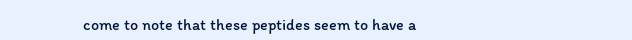come to note that these peptides seem to have a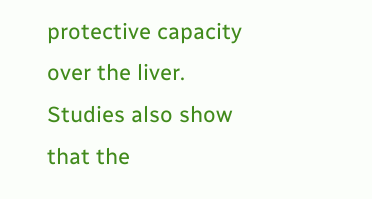protective capacity over the liver. Studies also show that the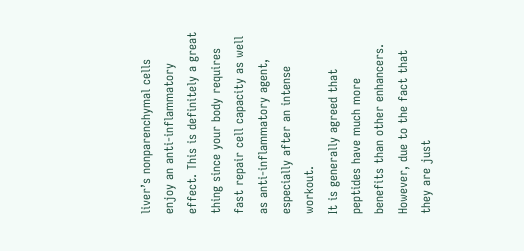liver’s nonparenchymal cells enjoy an anti-inflammatory effect. This is definitely a great thing since your body requires fast repair cell capacity as well as anti-inflammatory agent, especially after an intense workout.
It is generally agreed that peptides have much more benefits than other enhancers. However, due to the fact that they are just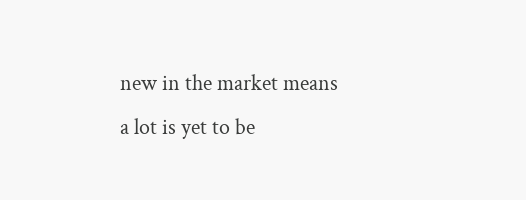new in the market means a lot is yet to be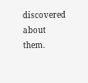discovered about them.